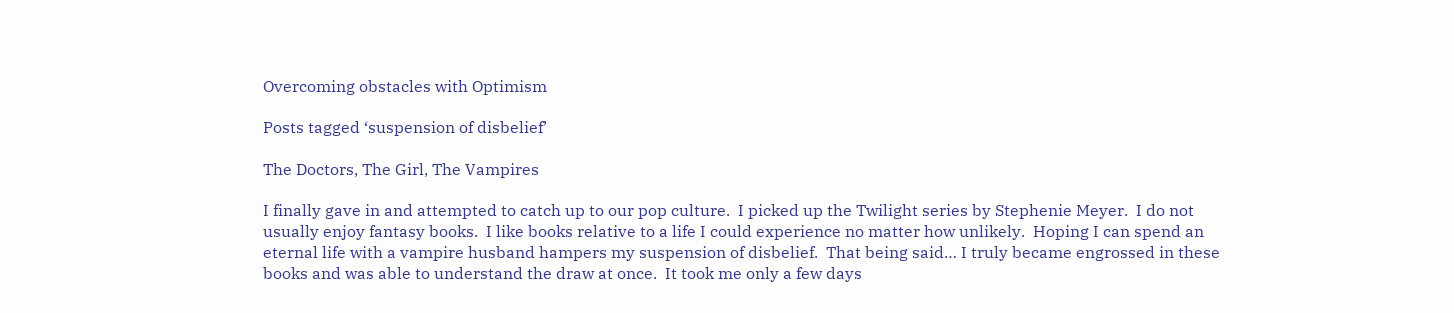Overcoming obstacles with Optimism

Posts tagged ‘suspension of disbelief’

The Doctors, The Girl, The Vampires

I finally gave in and attempted to catch up to our pop culture.  I picked up the Twilight series by Stephenie Meyer.  I do not usually enjoy fantasy books.  I like books relative to a life I could experience no matter how unlikely.  Hoping I can spend an eternal life with a vampire husband hampers my suspension of disbelief.  That being said… I truly became engrossed in these books and was able to understand the draw at once.  It took me only a few days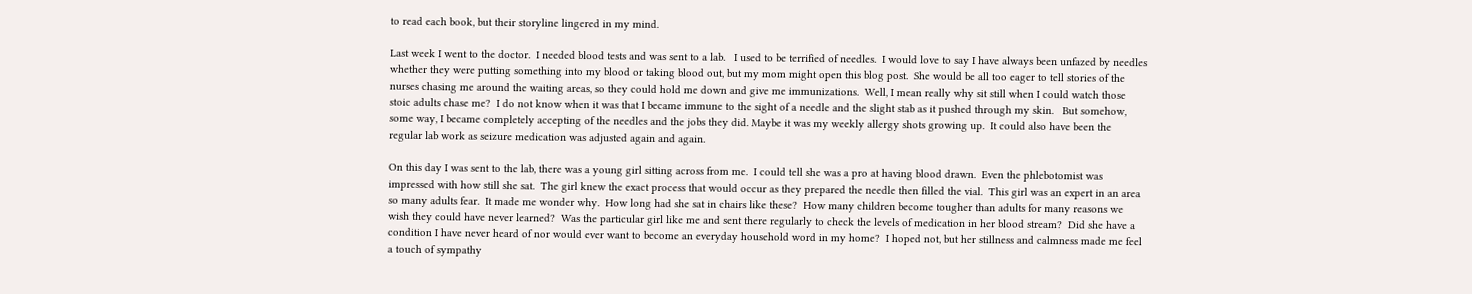to read each book, but their storyline lingered in my mind.

Last week I went to the doctor.  I needed blood tests and was sent to a lab.   I used to be terrified of needles.  I would love to say I have always been unfazed by needles whether they were putting something into my blood or taking blood out, but my mom might open this blog post.  She would be all too eager to tell stories of the nurses chasing me around the waiting areas, so they could hold me down and give me immunizations.  Well, I mean really why sit still when I could watch those stoic adults chase me?  I do not know when it was that I became immune to the sight of a needle and the slight stab as it pushed through my skin.   But somehow, some way, I became completely accepting of the needles and the jobs they did. Maybe it was my weekly allergy shots growing up.  It could also have been the regular lab work as seizure medication was adjusted again and again.

On this day I was sent to the lab, there was a young girl sitting across from me.  I could tell she was a pro at having blood drawn.  Even the phlebotomist was impressed with how still she sat.  The girl knew the exact process that would occur as they prepared the needle then filled the vial.  This girl was an expert in an area so many adults fear.  It made me wonder why.  How long had she sat in chairs like these?  How many children become tougher than adults for many reasons we wish they could have never learned?  Was the particular girl like me and sent there regularly to check the levels of medication in her blood stream?  Did she have a condition I have never heard of nor would ever want to become an everyday household word in my home?  I hoped not, but her stillness and calmness made me feel a touch of sympathy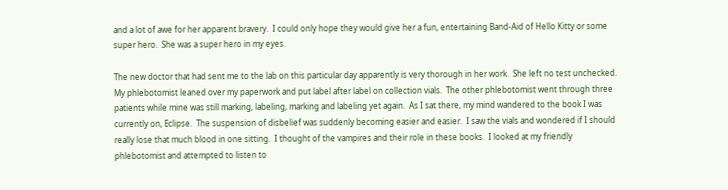and a lot of awe for her apparent bravery.  I could only hope they would give her a fun, entertaining Band-Aid of Hello Kitty or some super hero.  She was a super hero in my eyes.

The new doctor that had sent me to the lab on this particular day apparently is very thorough in her work.  She left no test unchecked.  My phlebotomist leaned over my paperwork and put label after label on collection vials.  The other phlebotomist went through three patients while mine was still marking, labeling, marking and labeling yet again.  As I sat there, my mind wandered to the book I was currently on, Eclipse.  The suspension of disbelief was suddenly becoming easier and easier.  I saw the vials and wondered if I should really lose that much blood in one sitting.  I thought of the vampires and their role in these books.  I looked at my friendly phlebotomist and attempted to listen to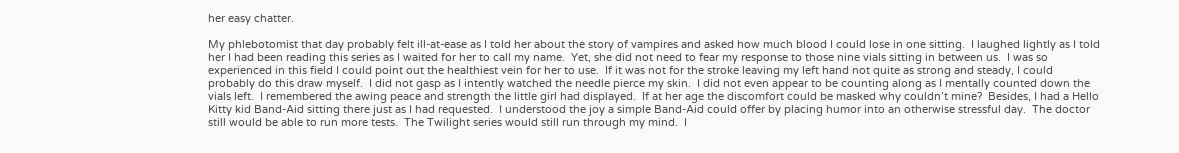her easy chatter.

My phlebotomist that day probably felt ill-at-ease as I told her about the story of vampires and asked how much blood I could lose in one sitting.  I laughed lightly as I told her I had been reading this series as I waited for her to call my name.  Yet, she did not need to fear my response to those nine vials sitting in between us.  I was so experienced in this field I could point out the healthiest vein for her to use.  If it was not for the stroke leaving my left hand not quite as strong and steady, I could probably do this draw myself.  I did not gasp as I intently watched the needle pierce my skin.  I did not even appear to be counting along as I mentally counted down the vials left.  I remembered the awing peace and strength the little girl had displayed.  If at her age the discomfort could be masked why couldn’t mine?  Besides, I had a Hello Kitty kid Band-Aid sitting there just as I had requested.  I understood the joy a simple Band-Aid could offer by placing humor into an otherwise stressful day.  The doctor still would be able to run more tests.  The Twilight series would still run through my mind.  I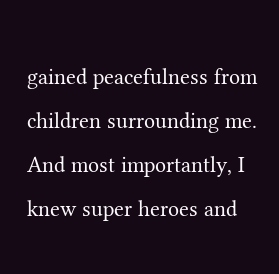gained peacefulness from children surrounding me.  And most importantly, I knew super heroes and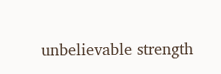unbelievable strength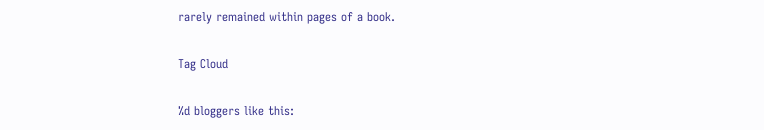rarely remained within pages of a book.

Tag Cloud

%d bloggers like this: